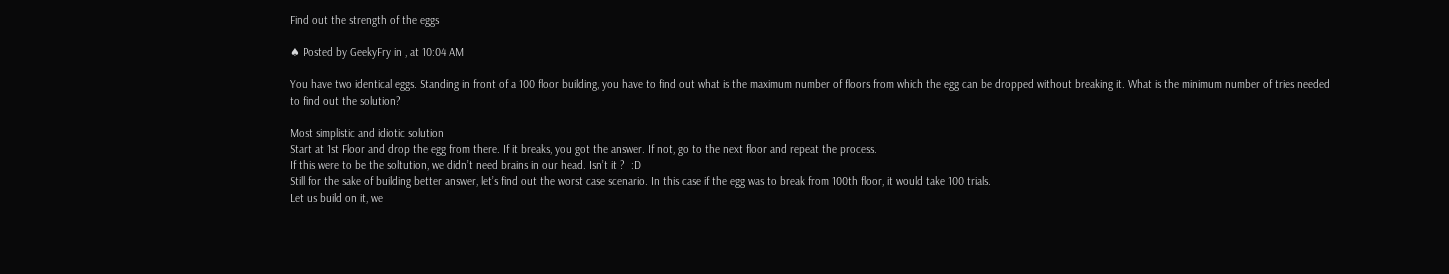Find out the strength of the eggs

♠ Posted by GeekyFry in , at 10:04 AM

You have two identical eggs. Standing in front of a 100 floor building, you have to find out what is the maximum number of floors from which the egg can be dropped without breaking it. What is the minimum number of tries needed to find out the solution?

Most simplistic and idiotic solution
Start at 1st Floor and drop the egg from there. If it breaks, you got the answer. If not, go to the next floor and repeat the process.
If this were to be the soltution, we didn’t need brains in our head. Isn’t it ?  :D
Still for the sake of building better answer, let’s find out the worst case scenario. In this case if the egg was to break from 100th floor, it would take 100 trials.
Let us build on it, we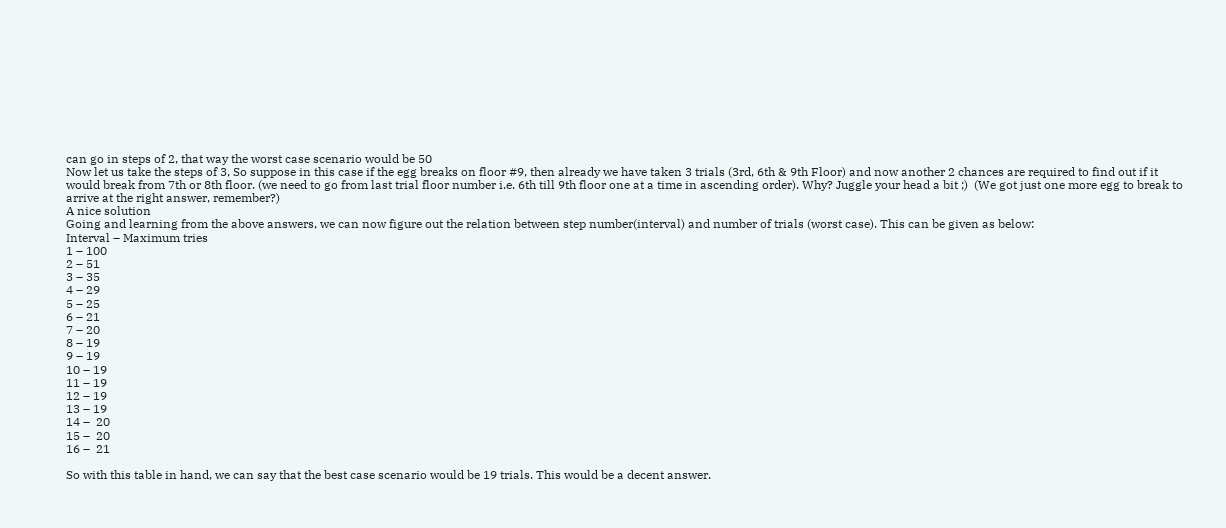can go in steps of 2, that way the worst case scenario would be 50
Now let us take the steps of 3, So suppose in this case if the egg breaks on floor #9, then already we have taken 3 trials (3rd, 6th & 9th Floor) and now another 2 chances are required to find out if it would break from 7th or 8th floor. (we need to go from last trial floor number i.e. 6th till 9th floor one at a time in ascending order). Why? Juggle your head a bit ;)  (We got just one more egg to break to arrive at the right answer, remember?)
A nice solution
Going and learning from the above answers, we can now figure out the relation between step number(interval) and number of trials (worst case). This can be given as below:
Interval – Maximum tries
1 – 100
2 – 51
3 – 35
4 – 29
5 – 25
6 – 21
7 – 20
8 – 19
9 – 19
10 – 19
11 – 19
12 – 19
13 – 19
14 –  20
15 –  20
16 –  21

So with this table in hand, we can say that the best case scenario would be 19 trials. This would be a decent answer.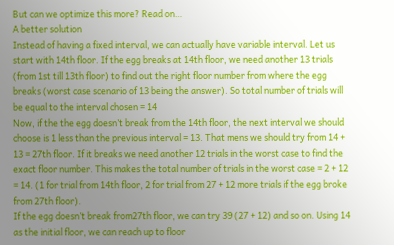But can we optimize this more? Read on…
A better solution
Instead of having a fixed interval, we can actually have variable interval. Let us start with 14th floor. If the egg breaks at 14th floor, we need another 13 trials (from 1st till 13th floor) to find out the right floor number from where the egg breaks (worst case scenario of 13 being the answer). So total number of trials will be equal to the interval chosen = 14
Now, if the the egg doesn’t break from the 14th floor, the next interval we should choose is 1 less than the previous interval = 13. That mens we should try from 14 + 13 = 27th floor. If it breaks we need another 12 trials in the worst case to find the exact floor number. This makes the total number of trials in the worst case = 2 + 12 = 14. (1 for trial from 14th floor, 2 for trial from 27 + 12 more trials if the egg broke from 27th floor).
If the egg doesn’t break from27th floor, we can try 39 (27 + 12) and so on. Using 14 as the initial floor, we can reach up to floor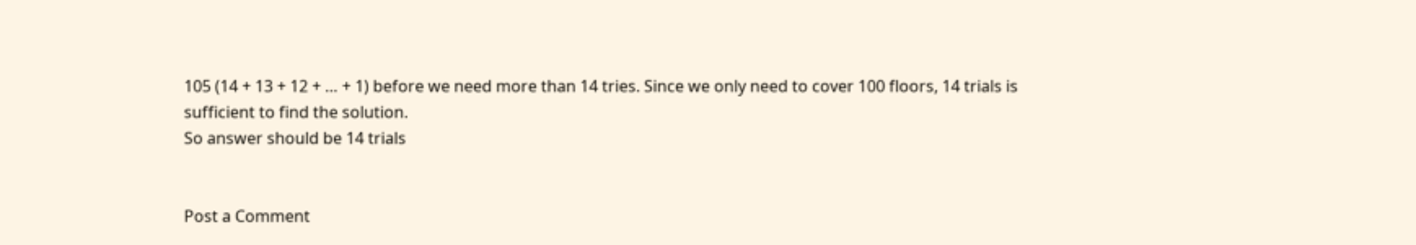105 (14 + 13 + 12 + … + 1) before we need more than 14 tries. Since we only need to cover 100 floors, 14 trials is sufficient to find the solution.
So answer should be 14 trials


Post a Comment